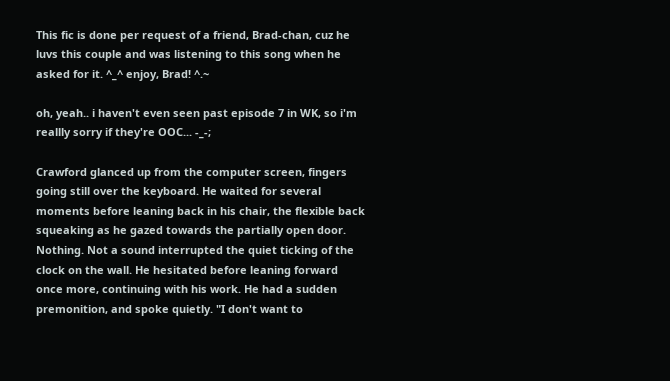This fic is done per request of a friend, Brad-chan, cuz he luvs this couple and was listening to this song when he asked for it. ^_^ enjoy, Brad! ^.~

oh, yeah.. i haven't even seen past episode 7 in WK, so i'm reallly sorry if they're OOC... -_-;

Crawford glanced up from the computer screen, fingers going still over the keyboard. He waited for several moments before leaning back in his chair, the flexible back squeaking as he gazed towards the partially open door.
Nothing. Not a sound interrupted the quiet ticking of the clock on the wall. He hesitated before leaning forward once more, continuing with his work. He had a sudden premonition, and spoke quietly. "I don't want to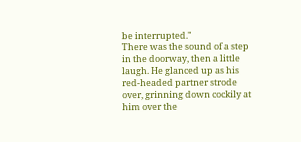be interrupted."
There was the sound of a step in the doorway, then a little laugh. He glanced up as his red-headed partner strode over, grinning down cockily at him over the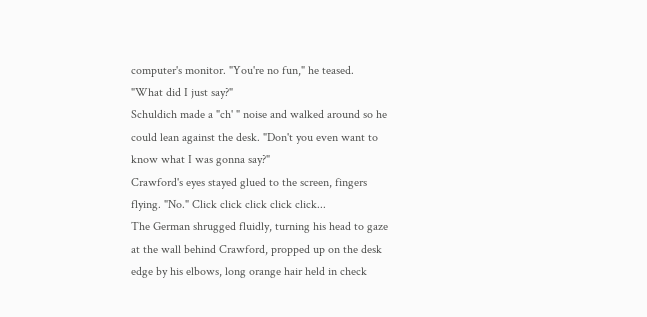computer's monitor. "You're no fun," he teased.
"What did I just say?"
Schuldich made a "ch' " noise and walked around so he could lean against the desk. "Don't you even want to know what I was gonna say?"
Crawford's eyes stayed glued to the screen, fingers flying. "No." Click click click click click...
The German shrugged fluidly, turning his head to gaze at the wall behind Crawford, propped up on the desk edge by his elbows, long orange hair held in check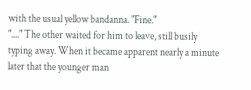with the usual yellow bandanna. "Fine."
"...." The other waited for him to leave, still busily typing away. When it became apparent nearly a minute later that the younger man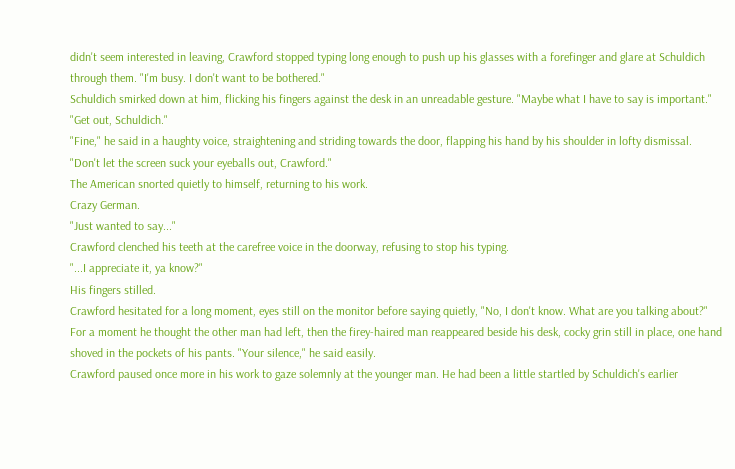didn't seem interested in leaving, Crawford stopped typing long enough to push up his glasses with a forefinger and glare at Schuldich through them. "I'm busy. I don't want to be bothered."
Schuldich smirked down at him, flicking his fingers against the desk in an unreadable gesture. "Maybe what I have to say is important."
"Get out, Schuldich."
"Fine," he said in a haughty voice, straightening and striding towards the door, flapping his hand by his shoulder in lofty dismissal. "Don't let the screen suck your eyeballs out, Crawford."
The American snorted quietly to himself, returning to his work.
Crazy German.
"Just wanted to say..."
Crawford clenched his teeth at the carefree voice in the doorway, refusing to stop his typing.
"...I appreciate it, ya know?"
His fingers stilled.
Crawford hesitated for a long moment, eyes still on the monitor before saying quietly, "No, I don't know. What are you talking about?"
For a moment he thought the other man had left, then the firey-haired man reappeared beside his desk, cocky grin still in place, one hand shoved in the pockets of his pants. "Your silence," he said easily.
Crawford paused once more in his work to gaze solemnly at the younger man. He had been a little startled by Schuldich's earlier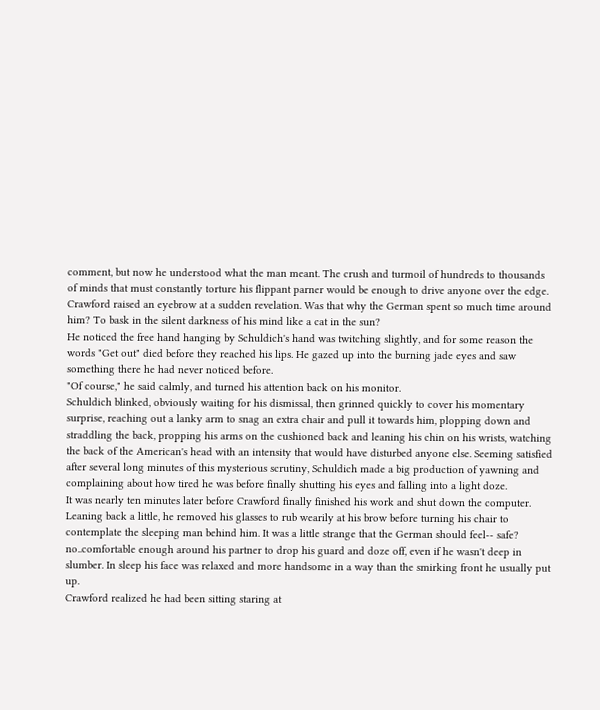comment, but now he understood what the man meant. The crush and turmoil of hundreds to thousands of minds that must constantly torture his flippant parner would be enough to drive anyone over the edge. Crawford raised an eyebrow at a sudden revelation. Was that why the German spent so much time around him? To bask in the silent darkness of his mind like a cat in the sun?
He noticed the free hand hanging by Schuldich's hand was twitching slightly, and for some reason the words "Get out" died before they reached his lips. He gazed up into the burning jade eyes and saw something there he had never noticed before.
"Of course," he said calmly, and turned his attention back on his monitor.
Schuldich blinked, obviously waiting for his dismissal, then grinned quickly to cover his momentary surprise, reaching out a lanky arm to snag an extra chair and pull it towards him, plopping down and straddling the back, propping his arms on the cushioned back and leaning his chin on his wrists, watching the back of the American's head with an intensity that would have disturbed anyone else. Seeming satisfied after several long minutes of this mysterious scrutiny, Schuldich made a big production of yawning and complaining about how tired he was before finally shutting his eyes and falling into a light doze.
It was nearly ten minutes later before Crawford finally finished his work and shut down the computer. Leaning back a little, he removed his glasses to rub wearily at his brow before turning his chair to contemplate the sleeping man behind him. It was a little strange that the German should feel-- safe? no..comfortable enough around his partner to drop his guard and doze off, even if he wasn't deep in slumber. In sleep his face was relaxed and more handsome in a way than the smirking front he usually put up.
Crawford realized he had been sitting staring at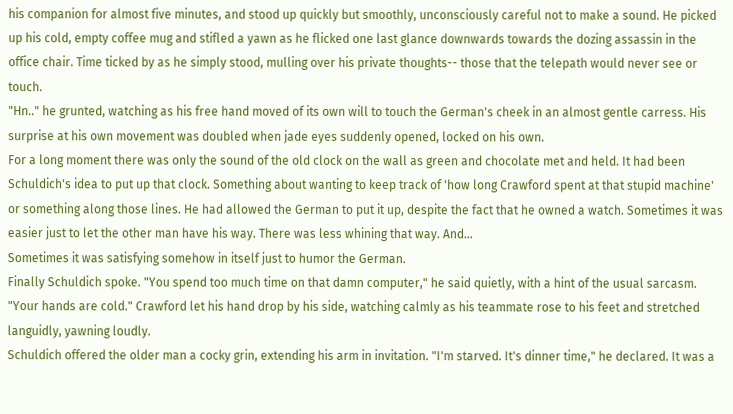his companion for almost five minutes, and stood up quickly but smoothly, unconsciously careful not to make a sound. He picked up his cold, empty coffee mug and stifled a yawn as he flicked one last glance downwards towards the dozing assassin in the office chair. Time ticked by as he simply stood, mulling over his private thoughts-- those that the telepath would never see or touch.
"Hn.." he grunted, watching as his free hand moved of its own will to touch the German's cheek in an almost gentle carress. His surprise at his own movement was doubled when jade eyes suddenly opened, locked on his own.
For a long moment there was only the sound of the old clock on the wall as green and chocolate met and held. It had been Schuldich's idea to put up that clock. Something about wanting to keep track of 'how long Crawford spent at that stupid machine' or something along those lines. He had allowed the German to put it up, despite the fact that he owned a watch. Sometimes it was easier just to let the other man have his way. There was less whining that way. And...
Sometimes it was satisfying somehow in itself just to humor the German.
Finally Schuldich spoke. "You spend too much time on that damn computer," he said quietly, with a hint of the usual sarcasm. "Your hands are cold." Crawford let his hand drop by his side, watching calmly as his teammate rose to his feet and stretched languidly, yawning loudly.
Schuldich offered the older man a cocky grin, extending his arm in invitation. "I'm starved. It's dinner time," he declared. It was a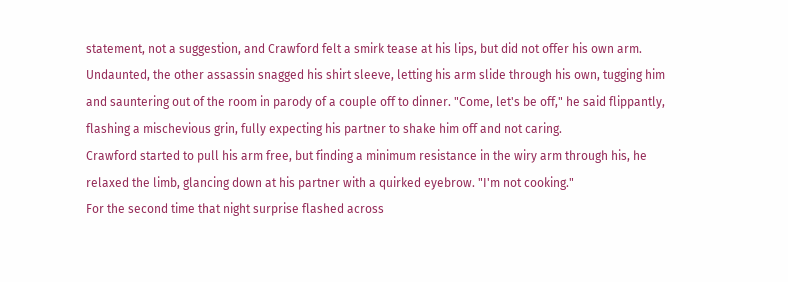statement, not a suggestion, and Crawford felt a smirk tease at his lips, but did not offer his own arm. Undaunted, the other assassin snagged his shirt sleeve, letting his arm slide through his own, tugging him and sauntering out of the room in parody of a couple off to dinner. "Come, let's be off," he said flippantly, flashing a mischevious grin, fully expecting his partner to shake him off and not caring.
Crawford started to pull his arm free, but finding a minimum resistance in the wiry arm through his, he relaxed the limb, glancing down at his partner with a quirked eyebrow. "I'm not cooking."
For the second time that night surprise flashed across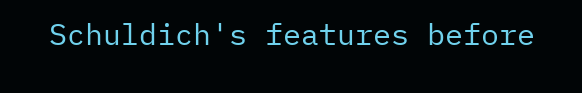Schuldich's features before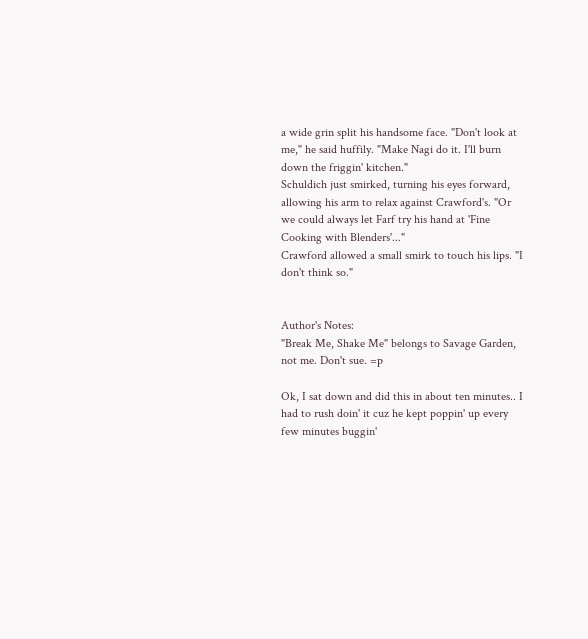a wide grin split his handsome face. "Don't look at me," he said huffily. "Make Nagi do it. I'll burn down the friggin' kitchen."
Schuldich just smirked, turning his eyes forward, allowing his arm to relax against Crawford's. "Or we could always let Farf try his hand at 'Fine Cooking with Blenders'..."
Crawford allowed a small smirk to touch his lips. "I don't think so."


Author's Notes:
"Break Me, Shake Me" belongs to Savage Garden, not me. Don't sue. =p

Ok, I sat down and did this in about ten minutes.. I had to rush doin' it cuz he kept poppin' up every few minutes buggin'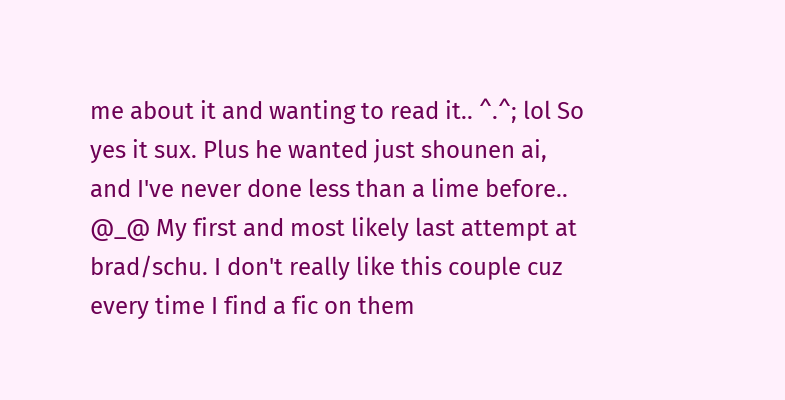me about it and wanting to read it.. ^.^; lol So yes it sux. Plus he wanted just shounen ai, and I've never done less than a lime before.. @_@ My first and most likely last attempt at brad/schu. I don't really like this couple cuz every time I find a fic on them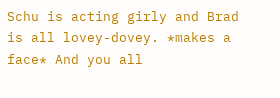Schu is acting girly and Brad is all lovey-dovey. *makes a face* And you all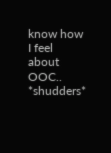know how I feel about OOC.. *shudders*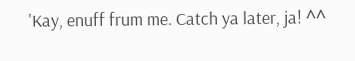'Kay, enuff frum me. Catch ya later, ja! ^^